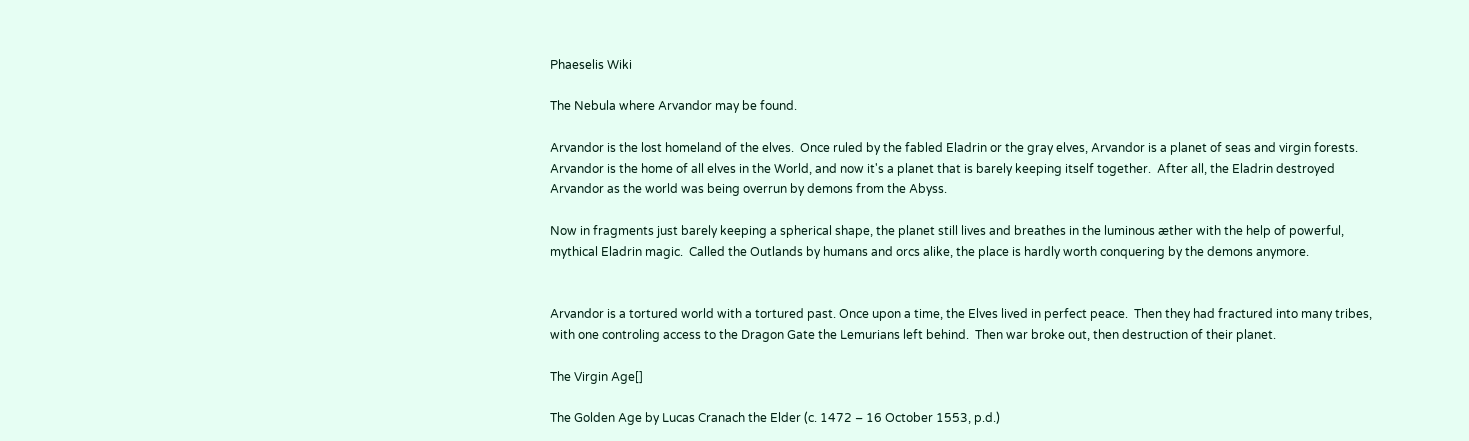Phaeselis Wiki

The Nebula where Arvandor may be found.

Arvandor is the lost homeland of the elves.  Once ruled by the fabled Eladrin or the gray elves, Arvandor is a planet of seas and virgin forests.  Arvandor is the home of all elves in the World, and now it's a planet that is barely keeping itself together.  After all, the Eladrin destroyed Arvandor as the world was being overrun by demons from the Abyss.

Now in fragments just barely keeping a spherical shape, the planet still lives and breathes in the luminous æther with the help of powerful, mythical Eladrin magic.  Called the Outlands by humans and orcs alike, the place is hardly worth conquering by the demons anymore.


Arvandor is a tortured world with a tortured past. Once upon a time, the Elves lived in perfect peace.  Then they had fractured into many tribes, with one controling access to the Dragon Gate the Lemurians left behind.  Then war broke out, then destruction of their planet.

The Virgin Age[]

The Golden Age by Lucas Cranach the Elder (c. 1472 – 16 October 1553, p.d.)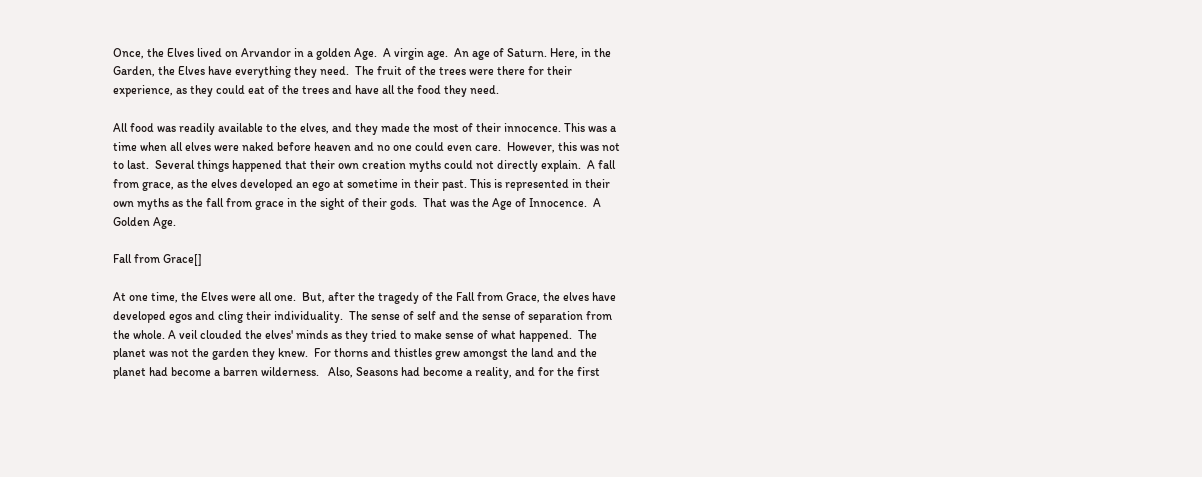Once, the Elves lived on Arvandor in a golden Age.  A virgin age.  An age of Saturn. Here, in the Garden, the Elves have everything they need.  The fruit of the trees were there for their experience, as they could eat of the trees and have all the food they need.

All food was readily available to the elves, and they made the most of their innocence. This was a time when all elves were naked before heaven and no one could even care.  However, this was not to last.  Several things happened that their own creation myths could not directly explain.  A fall from grace, as the elves developed an ego at sometime in their past. This is represented in their own myths as the fall from grace in the sight of their gods.  That was the Age of Innocence.  A Golden Age.

Fall from Grace[]

At one time, the Elves were all one.  But, after the tragedy of the Fall from Grace, the elves have developed egos and cling their individuality.  The sense of self and the sense of separation from the whole. A veil clouded the elves' minds as they tried to make sense of what happened.  The planet was not the garden they knew.  For thorns and thistles grew amongst the land and the planet had become a barren wilderness.   Also, Seasons had become a reality, and for the first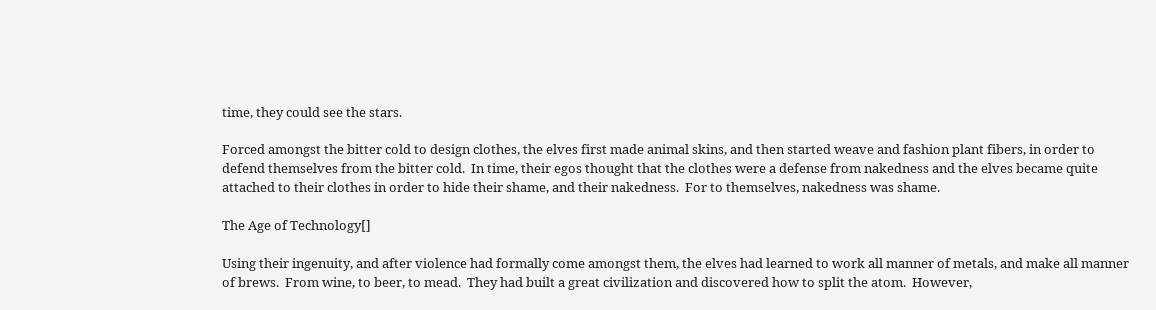time, they could see the stars.

Forced amongst the bitter cold to design clothes, the elves first made animal skins, and then started weave and fashion plant fibers, in order to defend themselves from the bitter cold.  In time, their egos thought that the clothes were a defense from nakedness and the elves became quite attached to their clothes in order to hide their shame, and their nakedness.  For to themselves, nakedness was shame.

The Age of Technology[]

Using their ingenuity, and after violence had formally come amongst them, the elves had learned to work all manner of metals, and make all manner of brews.  From wine, to beer, to mead.  They had built a great civilization and discovered how to split the atom.  However,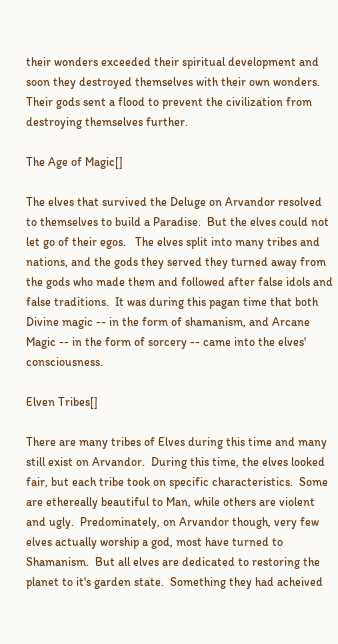their wonders exceeded their spiritual development and soon they destroyed themselves with their own wonders.  Their gods sent a flood to prevent the civilization from destroying themselves further.

The Age of Magic[]

The elves that survived the Deluge on Arvandor resolved to themselves to build a Paradise.  But the elves could not let go of their egos.   The elves split into many tribes and nations, and the gods they served they turned away from the gods who made them and followed after false idols and false traditions.  It was during this pagan time that both Divine magic -- in the form of shamanism, and Arcane Magic -- in the form of sorcery -- came into the elves' consciousness.

Elven Tribes[]

There are many tribes of Elves during this time and many still exist on Arvandor.  During this time, the elves looked fair, but each tribe took on specific characteristics.  Some are ethereally beautiful to Man, while others are violent and ugly.  Predominately, on Arvandor though, very few elves actually worship a god, most have turned to Shamanism.  But all elves are dedicated to restoring the planet to it's garden state.  Something they had acheived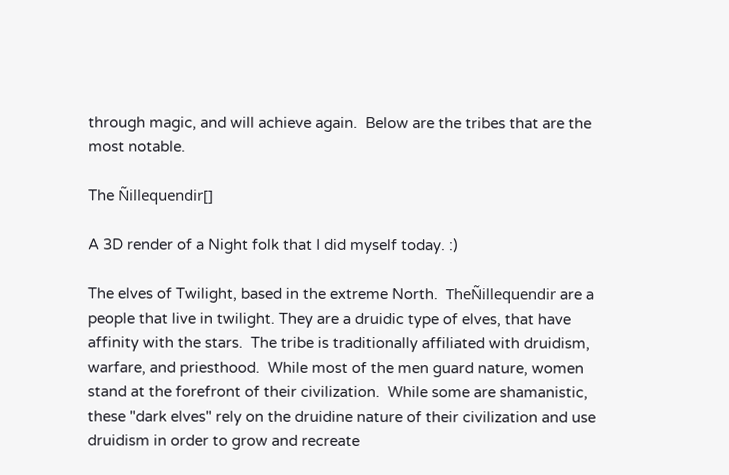through magic, and will achieve again.  Below are the tribes that are the most notable.

The Ñillequendir[]

A 3D render of a Night folk that I did myself today. :)

The elves of Twilight, based in the extreme North.  TheÑillequendir are a people that live in twilight. They are a druidic type of elves, that have affinity with the stars.  The tribe is traditionally affiliated with druidism, warfare, and priesthood.  While most of the men guard nature, women stand at the forefront of their civilization.  While some are shamanistic, these "dark elves" rely on the druidine nature of their civilization and use druidism in order to grow and recreate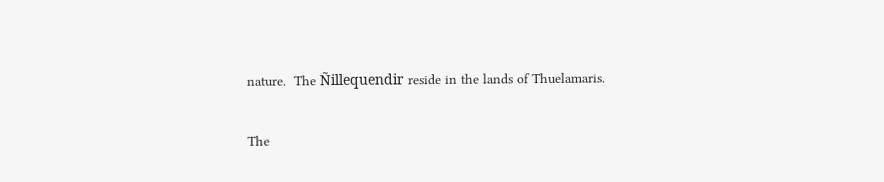nature.  The Ñillequendir reside in the lands of Thuelamaris.

The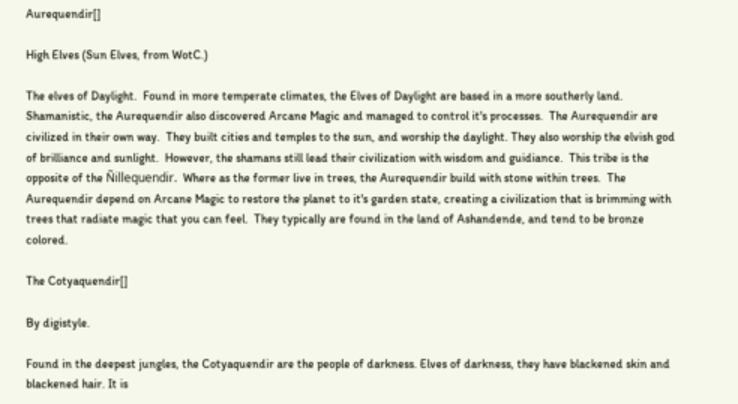Aurequendir[]

High Elves (Sun Elves, from WotC.)

The elves of Daylight.  Found in more temperate climates, the Elves of Daylight are based in a more southerly land.  Shamanistic, the Aurequendir also discovered Arcane Magic and managed to control it's processes.  The Aurequendir are civilized in their own way.  They built cities and temples to the sun, and worship the daylight. They also worship the elvish god of brilliance and sunlight.  However, the shamans still lead their civilization with wisdom and guidiance.  This tribe is the opposite of the Ñillequendir.  Where as the former live in trees, the Aurequendir build with stone within trees.  The Aurequendir depend on Arcane Magic to restore the planet to it's garden state, creating a civilization that is brimming with trees that radiate magic that you can feel.  They typically are found in the land of Ashandende, and tend to be bronze colored.

The Cotyaquendir[]

By digistyle.

Found in the deepest jungles, the Cotyaquendir are the people of darkness. Elves of darkness, they have blackened skin and blackened hair. It is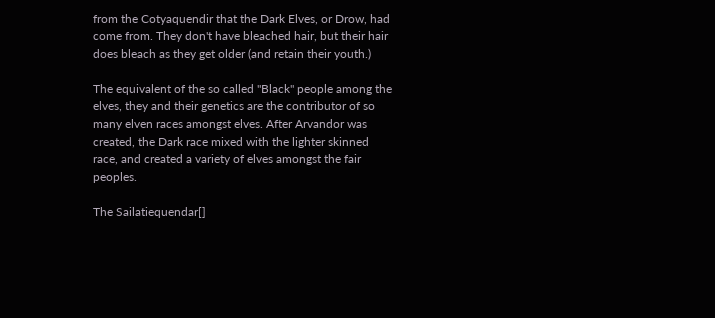from the Cotyaquendir that the Dark Elves, or Drow, had come from. They don't have bleached hair, but their hair does bleach as they get older (and retain their youth.)

The equivalent of the so called "Black" people among the elves, they and their genetics are the contributor of so many elven races amongst elves. After Arvandor was created, the Dark race mixed with the lighter skinned race, and created a variety of elves amongst the fair peoples.

The Sailatiequendar[]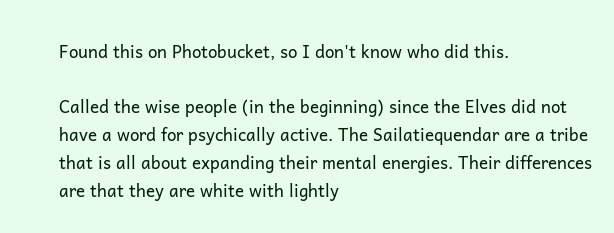Found this on Photobucket, so I don't know who did this.

Called the wise people (in the beginning) since the Elves did not have a word for psychically active. The Sailatiequendar are a tribe that is all about expanding their mental energies. Their differences are that they are white with lightly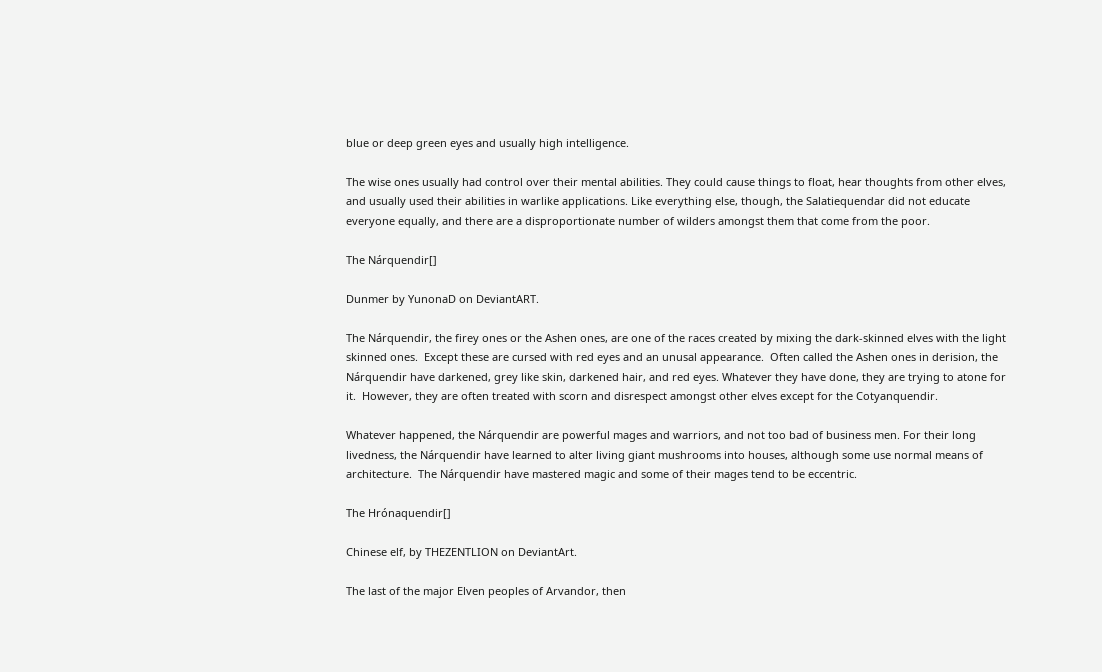blue or deep green eyes and usually high intelligence.

The wise ones usually had control over their mental abilities. They could cause things to float, hear thoughts from other elves, and usually used their abilities in warlike applications. Like everything else, though, the Salatiequendar did not educate everyone equally, and there are a disproportionate number of wilders amongst them that come from the poor.

The Nárquendir[]

Dunmer by YunonaD on DeviantART.

The Nárquendir, the firey ones or the Ashen ones, are one of the races created by mixing the dark-skinned elves with the light skinned ones.  Except these are cursed with red eyes and an unusal appearance.  Often called the Ashen ones in derision, the Nárquendir have darkened, grey like skin, darkened hair, and red eyes. Whatever they have done, they are trying to atone for it.  However, they are often treated with scorn and disrespect amongst other elves except for the Cotyanquendir.

Whatever happened, the Nárquendir are powerful mages and warriors, and not too bad of business men. For their long livedness, the Nárquendir have learned to alter living giant mushrooms into houses, although some use normal means of architecture.  The Nárquendir have mastered magic and some of their mages tend to be eccentric.

The Hrónaquendir[]

Chinese elf, by THEZENTLION on DeviantArt.

The last of the major Elven peoples of Arvandor, then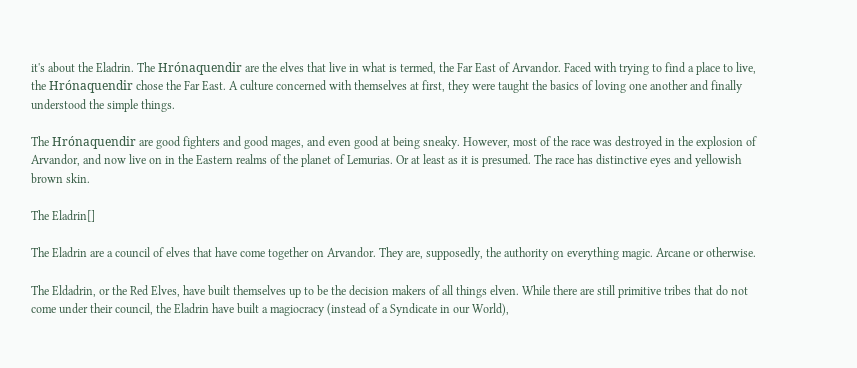it's about the Eladrin. The Hrónaquendir are the elves that live in what is termed, the Far East of Arvandor. Faced with trying to find a place to live, the Hrónaquendir chose the Far East. A culture concerned with themselves at first, they were taught the basics of loving one another and finally understood the simple things.

The Hrónaquendir are good fighters and good mages, and even good at being sneaky. However, most of the race was destroyed in the explosion of Arvandor, and now live on in the Eastern realms of the planet of Lemurias. Or at least as it is presumed. The race has distinctive eyes and yellowish brown skin.

The Eladrin[]

The Eladrin are a council of elves that have come together on Arvandor. They are, supposedly, the authority on everything magic. Arcane or otherwise.

The Eldadrin, or the Red Elves, have built themselves up to be the decision makers of all things elven. While there are still primitive tribes that do not come under their council, the Eladrin have built a magiocracy (instead of a Syndicate in our World),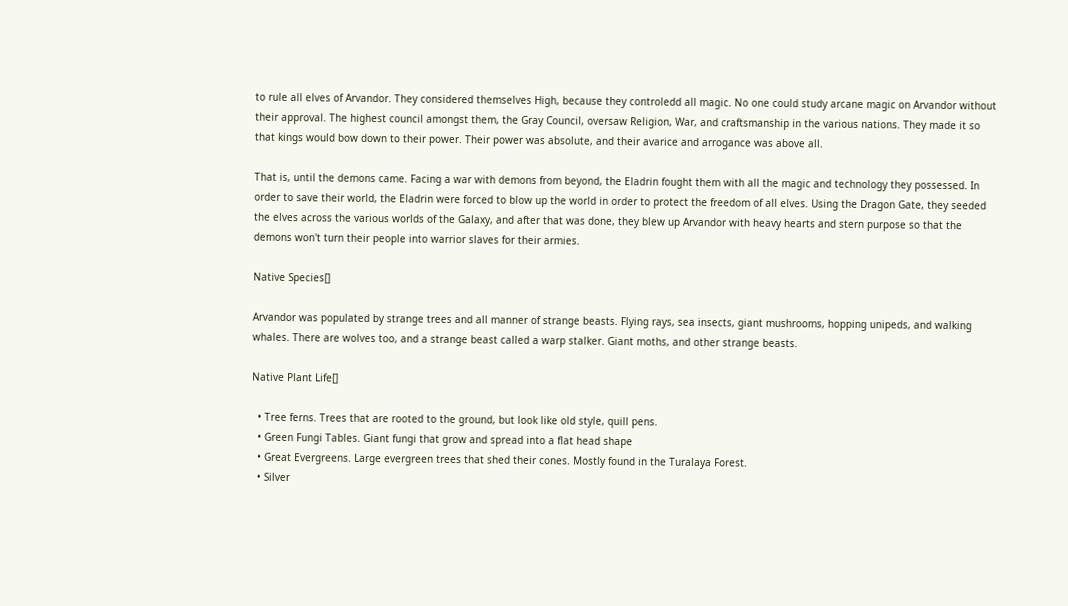to rule all elves of Arvandor. They considered themselves High, because they controledd all magic. No one could study arcane magic on Arvandor without their approval. The highest council amongst them, the Gray Council, oversaw Religion, War, and craftsmanship in the various nations. They made it so that kings would bow down to their power. Their power was absolute, and their avarice and arrogance was above all.

That is, until the demons came. Facing a war with demons from beyond, the Eladrin fought them with all the magic and technology they possessed. In order to save their world, the Eladrin were forced to blow up the world in order to protect the freedom of all elves. Using the Dragon Gate, they seeded the elves across the various worlds of the Galaxy, and after that was done, they blew up Arvandor with heavy hearts and stern purpose so that the demons won't turn their people into warrior slaves for their armies.

Native Species[]

Arvandor was populated by strange trees and all manner of strange beasts. Flying rays, sea insects, giant mushrooms, hopping unipeds, and walking whales. There are wolves too, and a strange beast called a warp stalker. Giant moths, and other strange beasts.

Native Plant Life[]

  • Tree ferns. Trees that are rooted to the ground, but look like old style, quill pens.
  • Green Fungi Tables. Giant fungi that grow and spread into a flat head shape
  • Great Evergreens. Large evergreen trees that shed their cones. Mostly found in the Turalaya Forest.
  • Silver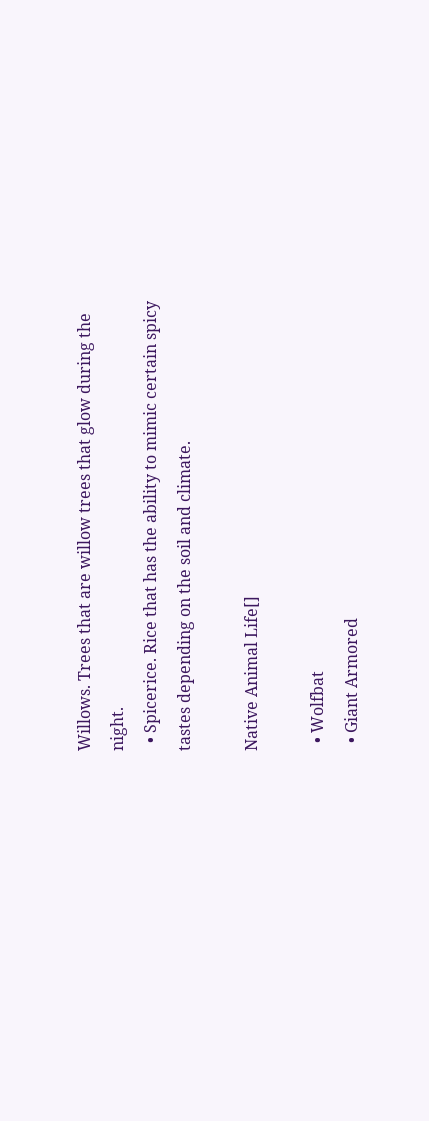Willows. Trees that are willow trees that glow during the night.
  • Spicerice. Rice that has the ability to mimic certain spicy tastes depending on the soil and climate.

Native Animal Life[]

  • Wolfbat
  • Giant Armored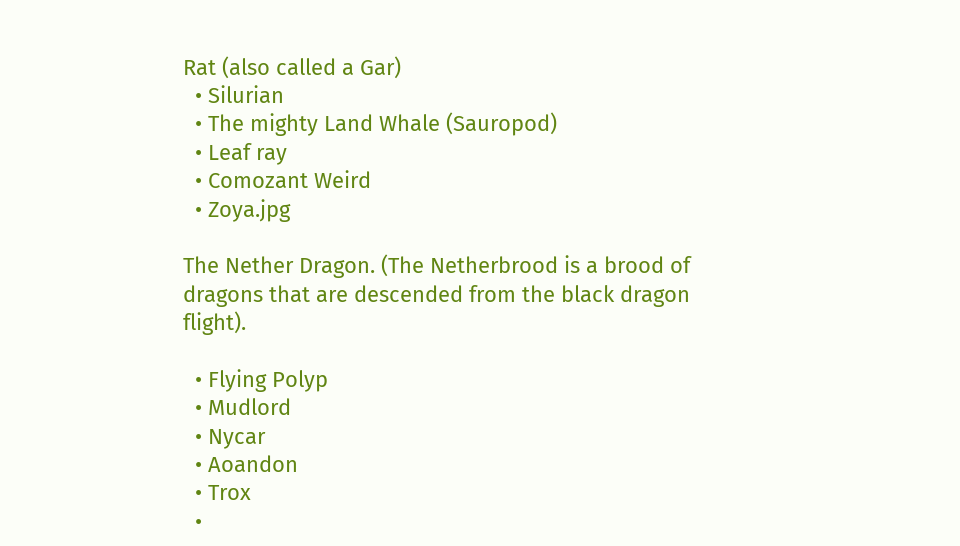Rat (also called a Gar)
  • Silurian
  • The mighty Land Whale (Sauropod)
  • Leaf ray
  • Comozant Weird
  • Zoya.jpg

The Nether Dragon. (The Netherbrood is a brood of dragons that are descended from the black dragon flight).

  • Flying Polyp
  • Mudlord
  • Nycar
  • Aoandon
  • Trox
  •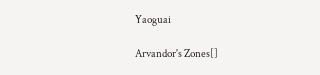Yaoguai

Arvandor's Zones[]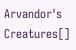Arvandor's Creatures[]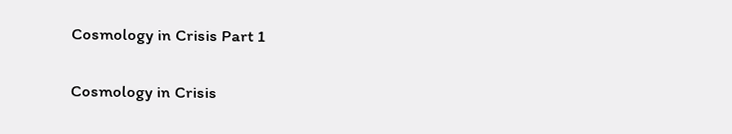Cosmology in Crisis Part 1

Cosmology in Crisis